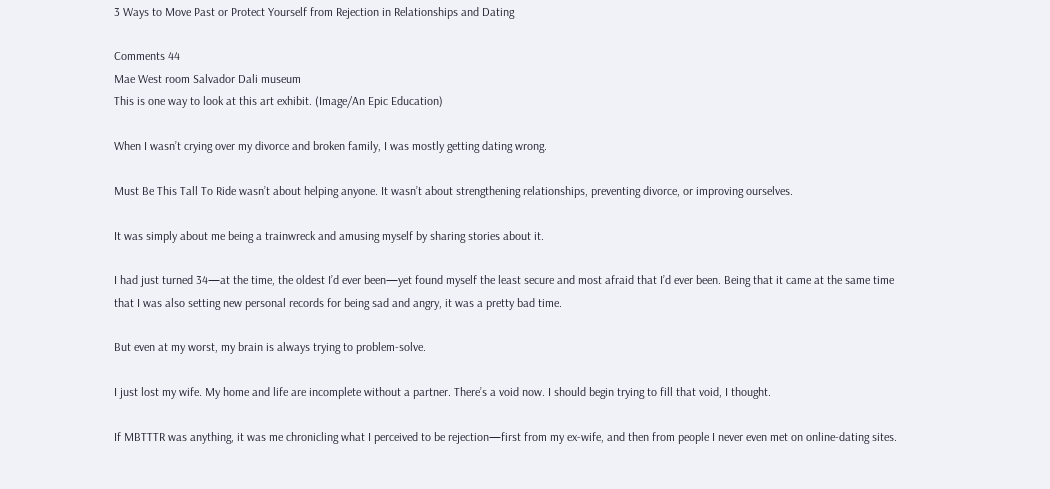3 Ways to Move Past or Protect Yourself from Rejection in Relationships and Dating

Comments 44
Mae West room Salvador Dali museum
This is one way to look at this art exhibit. (Image/An Epic Education)

When I wasn’t crying over my divorce and broken family, I was mostly getting dating wrong.

Must Be This Tall To Ride wasn’t about helping anyone. It wasn’t about strengthening relationships, preventing divorce, or improving ourselves.

It was simply about me being a trainwreck and amusing myself by sharing stories about it.

I had just turned 34—at the time, the oldest I’d ever been—yet found myself the least secure and most afraid that I’d ever been. Being that it came at the same time that I was also setting new personal records for being sad and angry, it was a pretty bad time.

But even at my worst, my brain is always trying to problem-solve.

I just lost my wife. My home and life are incomplete without a partner. There’s a void now. I should begin trying to fill that void, I thought.

If MBTTTR was anything, it was me chronicling what I perceived to be rejection—first from my ex-wife, and then from people I never even met on online-dating sites.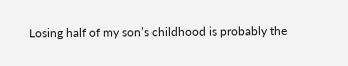Losing half of my son’s childhood is probably the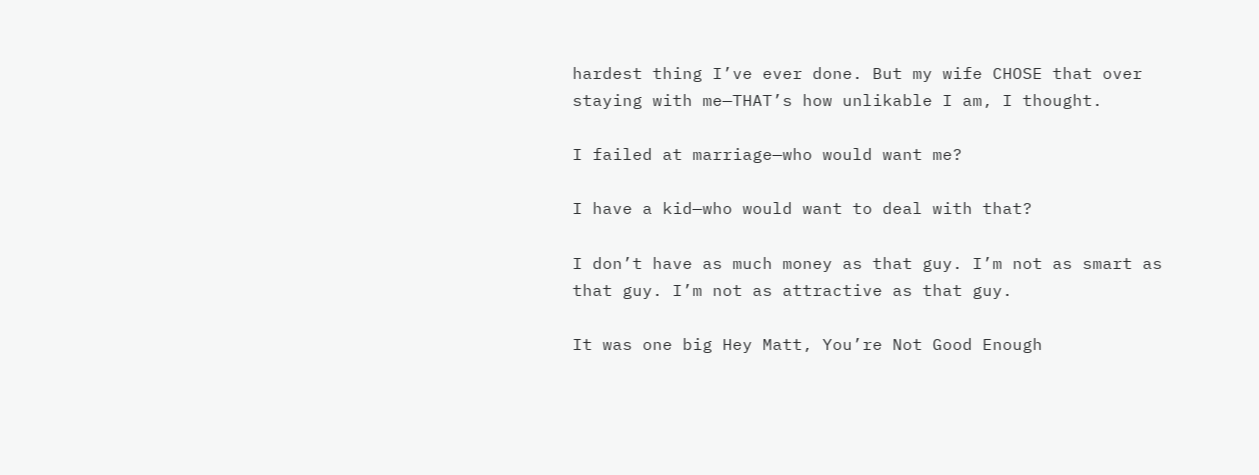hardest thing I’ve ever done. But my wife CHOSE that over staying with me—THAT’s how unlikable I am, I thought.

I failed at marriage—who would want me?

I have a kid—who would want to deal with that?

I don’t have as much money as that guy. I’m not as smart as that guy. I’m not as attractive as that guy.

It was one big Hey Matt, You’re Not Good Enough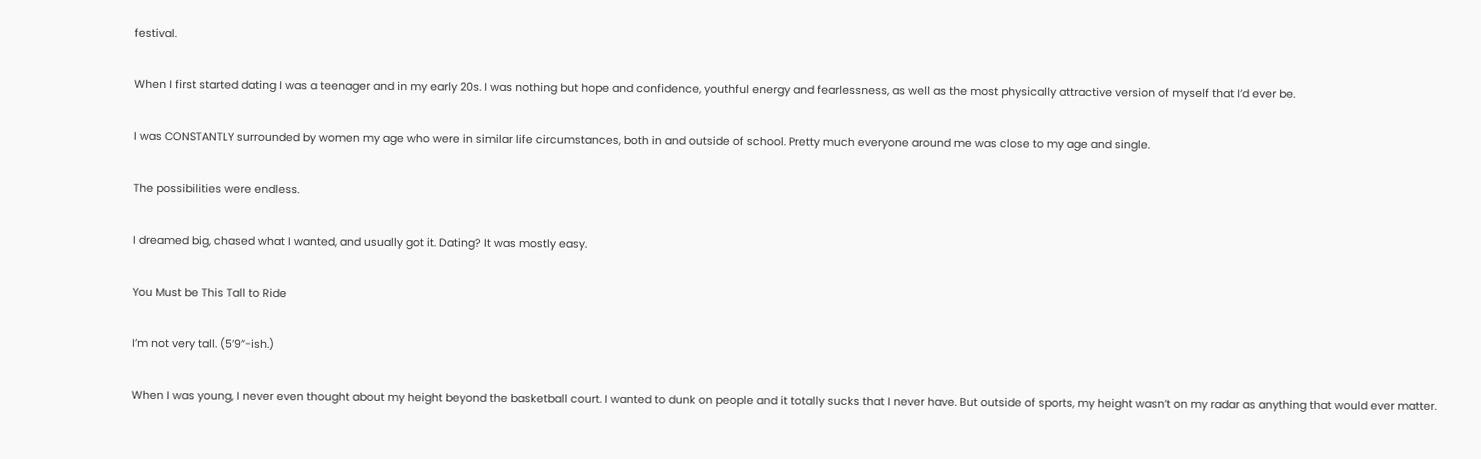festival.

When I first started dating I was a teenager and in my early 20s. I was nothing but hope and confidence, youthful energy and fearlessness, as well as the most physically attractive version of myself that I’d ever be.

I was CONSTANTLY surrounded by women my age who were in similar life circumstances, both in and outside of school. Pretty much everyone around me was close to my age and single.

The possibilities were endless.

I dreamed big, chased what I wanted, and usually got it. Dating? It was mostly easy.

You Must be This Tall to Ride

I’m not very tall. (5’9”-ish.)

When I was young, I never even thought about my height beyond the basketball court. I wanted to dunk on people and it totally sucks that I never have. But outside of sports, my height wasn’t on my radar as anything that would ever matter.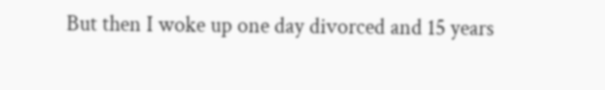But then I woke up one day divorced and 15 years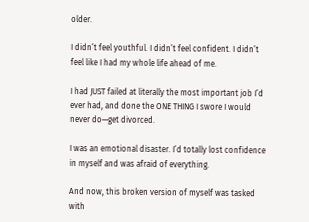older.

I didn’t feel youthful. I didn’t feel confident. I didn’t feel like I had my whole life ahead of me.

I had JUST failed at literally the most important job I’d ever had, and done the ONE THING I swore I would never do—get divorced.

I was an emotional disaster. I’d totally lost confidence in myself and was afraid of everything.

And now, this broken version of myself was tasked with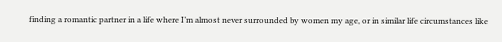finding a romantic partner in a life where I’m almost never surrounded by women my age, or in similar life circumstances like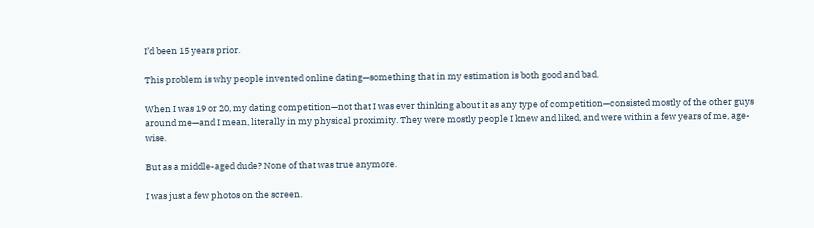I’d been 15 years prior.

This problem is why people invented online dating—something that in my estimation is both good and bad.

When I was 19 or 20, my dating competition—not that I was ever thinking about it as any type of competition—consisted mostly of the other guys around me—and I mean, literally in my physical proximity. They were mostly people I knew and liked, and were within a few years of me, age-wise.

But as a middle-aged dude? None of that was true anymore.

I was just a few photos on the screen.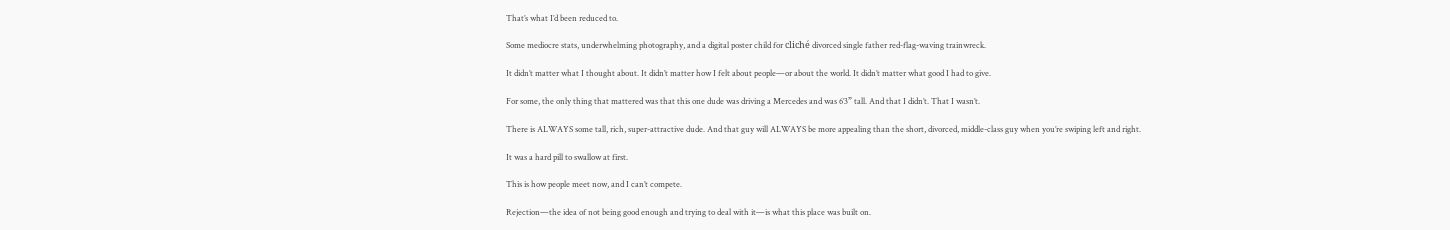That’s what I’d been reduced to.

Some mediocre stats, underwhelming photography, and a digital poster child for cliché divorced single father red-flag-waving trainwreck.

It didn’t matter what I thought about. It didn’t matter how I felt about people—or about the world. It didn’t matter what good I had to give.

For some, the only thing that mattered was that this one dude was driving a Mercedes and was 6’3” tall. And that I didn’t. That I wasn’t.

There is ALWAYS some tall, rich, super-attractive dude. And that guy will ALWAYS be more appealing than the short, divorced, middle-class guy when you’re swiping left and right.

It was a hard pill to swallow at first.

This is how people meet now, and I can’t compete.

Rejection—the idea of not being good enough and trying to deal with it—is what this place was built on.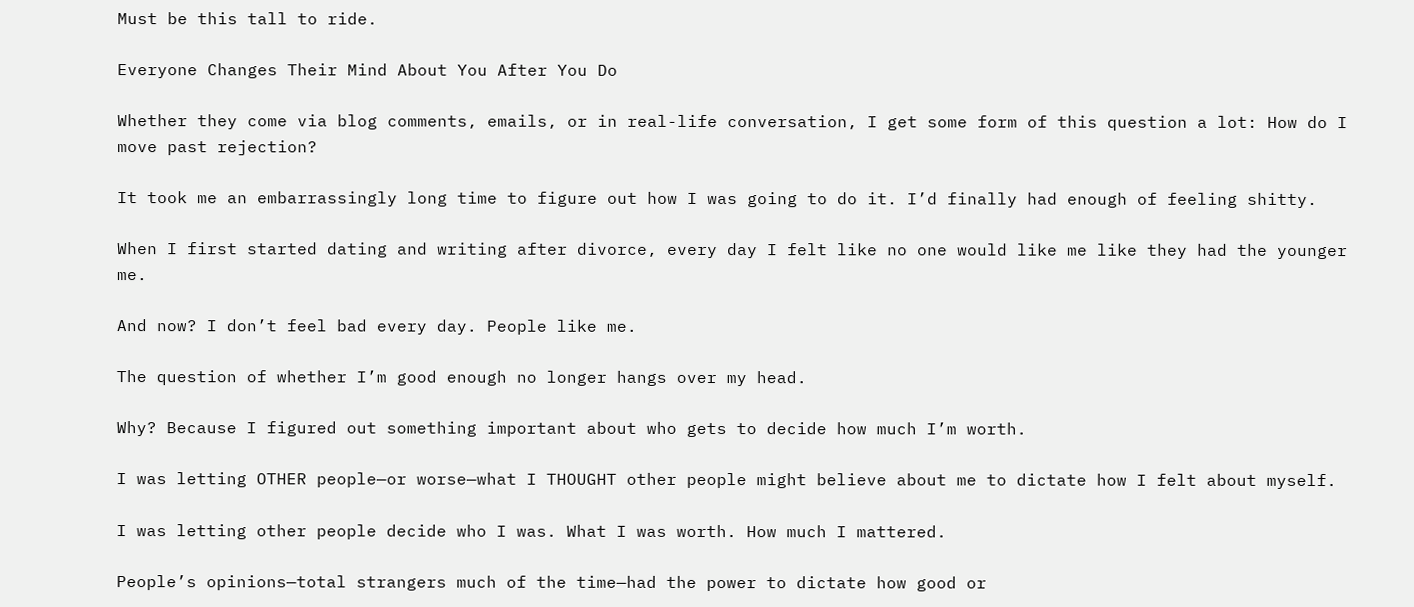Must be this tall to ride.

Everyone Changes Their Mind About You After You Do

Whether they come via blog comments, emails, or in real-life conversation, I get some form of this question a lot: How do I move past rejection?

It took me an embarrassingly long time to figure out how I was going to do it. I’d finally had enough of feeling shitty.

When I first started dating and writing after divorce, every day I felt like no one would like me like they had the younger me.

And now? I don’t feel bad every day. People like me.

The question of whether I’m good enough no longer hangs over my head.

Why? Because I figured out something important about who gets to decide how much I’m worth.

I was letting OTHER people—or worse—what I THOUGHT other people might believe about me to dictate how I felt about myself.

I was letting other people decide who I was. What I was worth. How much I mattered.

People’s opinions—total strangers much of the time—had the power to dictate how good or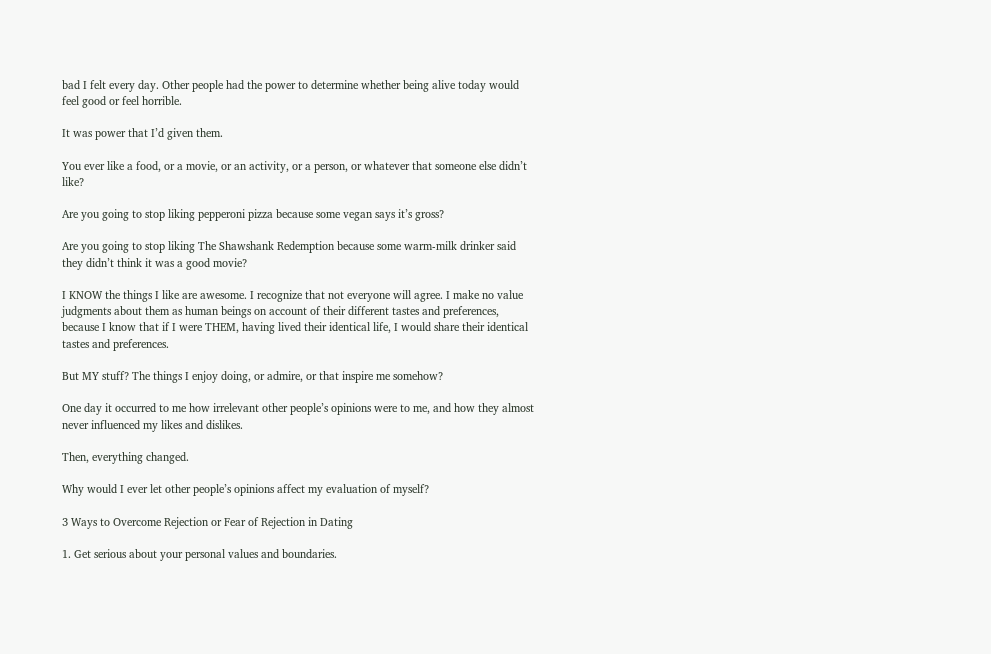bad I felt every day. Other people had the power to determine whether being alive today would feel good or feel horrible.

It was power that I’d given them.

You ever like a food, or a movie, or an activity, or a person, or whatever that someone else didn’t like?

Are you going to stop liking pepperoni pizza because some vegan says it’s gross?

Are you going to stop liking The Shawshank Redemption because some warm-milk drinker said they didn’t think it was a good movie?

I KNOW the things I like are awesome. I recognize that not everyone will agree. I make no value judgments about them as human beings on account of their different tastes and preferences, because I know that if I were THEM, having lived their identical life, I would share their identical tastes and preferences.

But MY stuff? The things I enjoy doing, or admire, or that inspire me somehow?

One day it occurred to me how irrelevant other people’s opinions were to me, and how they almost never influenced my likes and dislikes.

Then, everything changed.

Why would I ever let other people’s opinions affect my evaluation of myself?

3 Ways to Overcome Rejection or Fear of Rejection in Dating

1. Get serious about your personal values and boundaries.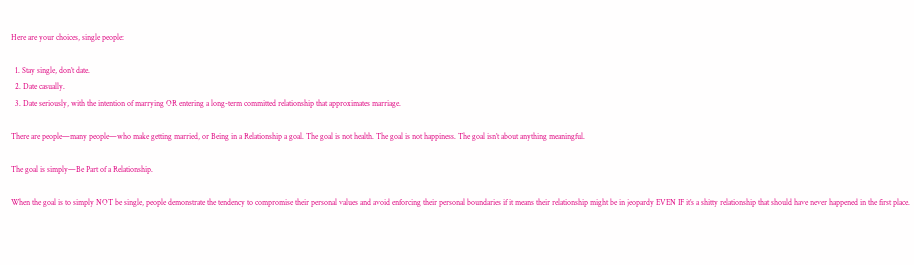Here are your choices, single people:

  1. Stay single, don’t date.
  2. Date casually.
  3. Date seriously, with the intention of marrying OR entering a long-term committed relationship that approximates marriage.

There are people—many people—who make getting married, or Being in a Relationship a goal. The goal is not health. The goal is not happiness. The goal isn’t about anything meaningful.

The goal is simply—Be Part of a Relationship.

When the goal is to simply NOT be single, people demonstrate the tendency to compromise their personal values and avoid enforcing their personal boundaries if it means their relationship might be in jeopardy EVEN IF it’s a shitty relationship that should have never happened in the first place.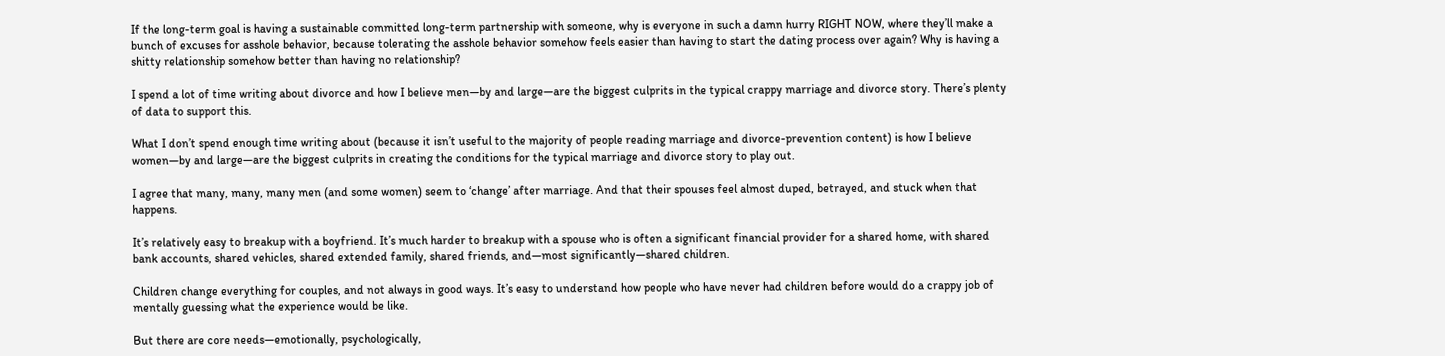If the long-term goal is having a sustainable committed long-term partnership with someone, why is everyone in such a damn hurry RIGHT NOW, where they’ll make a bunch of excuses for asshole behavior, because tolerating the asshole behavior somehow feels easier than having to start the dating process over again? Why is having a shitty relationship somehow better than having no relationship?

I spend a lot of time writing about divorce and how I believe men—by and large—are the biggest culprits in the typical crappy marriage and divorce story. There’s plenty of data to support this.

What I don’t spend enough time writing about (because it isn’t useful to the majority of people reading marriage and divorce-prevention content) is how I believe women—by and large—are the biggest culprits in creating the conditions for the typical marriage and divorce story to play out.

I agree that many, many, many men (and some women) seem to ‘change’ after marriage. And that their spouses feel almost duped, betrayed, and stuck when that happens.

It’s relatively easy to breakup with a boyfriend. It’s much harder to breakup with a spouse who is often a significant financial provider for a shared home, with shared bank accounts, shared vehicles, shared extended family, shared friends, and—most significantly—shared children.

Children change everything for couples, and not always in good ways. It’s easy to understand how people who have never had children before would do a crappy job of mentally guessing what the experience would be like.

But there are core needs—emotionally, psychologically,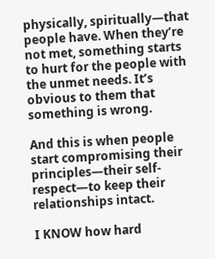physically, spiritually—that people have. When they’re not met, something starts to hurt for the people with the unmet needs. It’s obvious to them that something is wrong.

And this is when people start compromising their principles—their self-respect—to keep their relationships intact.

I KNOW how hard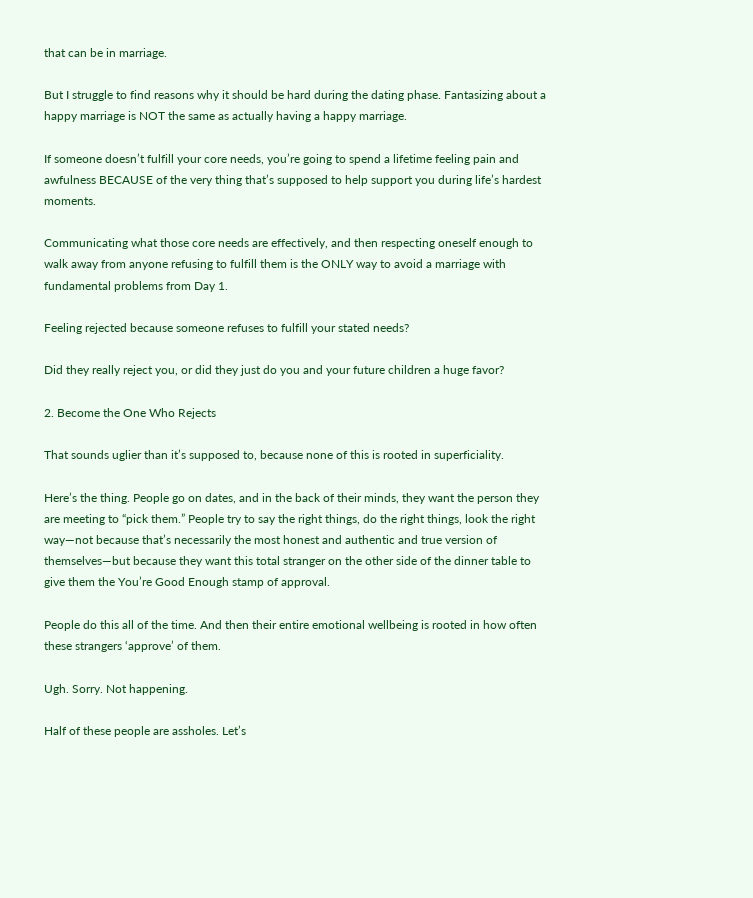that can be in marriage.

But I struggle to find reasons why it should be hard during the dating phase. Fantasizing about a happy marriage is NOT the same as actually having a happy marriage.

If someone doesn’t fulfill your core needs, you’re going to spend a lifetime feeling pain and awfulness BECAUSE of the very thing that’s supposed to help support you during life’s hardest moments.

Communicating what those core needs are effectively, and then respecting oneself enough to walk away from anyone refusing to fulfill them is the ONLY way to avoid a marriage with fundamental problems from Day 1.

Feeling rejected because someone refuses to fulfill your stated needs?

Did they really reject you, or did they just do you and your future children a huge favor?

2. Become the One Who Rejects

That sounds uglier than it’s supposed to, because none of this is rooted in superficiality.

Here’s the thing. People go on dates, and in the back of their minds, they want the person they are meeting to “pick them.” People try to say the right things, do the right things, look the right way—not because that’s necessarily the most honest and authentic and true version of themselves—but because they want this total stranger on the other side of the dinner table to give them the You’re Good Enough stamp of approval.

People do this all of the time. And then their entire emotional wellbeing is rooted in how often these strangers ‘approve’ of them.

Ugh. Sorry. Not happening.

Half of these people are assholes. Let’s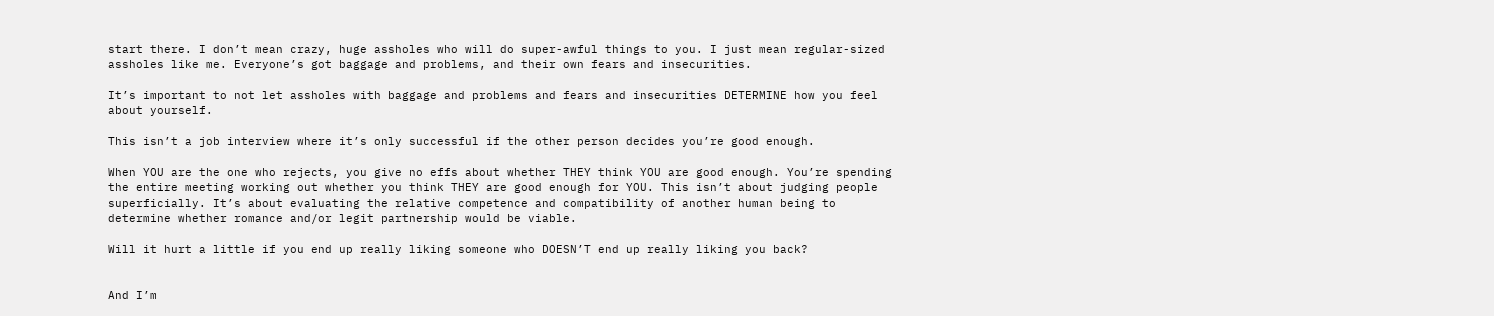start there. I don’t mean crazy, huge assholes who will do super-awful things to you. I just mean regular-sized assholes like me. Everyone’s got baggage and problems, and their own fears and insecurities.

It’s important to not let assholes with baggage and problems and fears and insecurities DETERMINE how you feel about yourself.

This isn’t a job interview where it’s only successful if the other person decides you’re good enough.

When YOU are the one who rejects, you give no effs about whether THEY think YOU are good enough. You’re spending the entire meeting working out whether you think THEY are good enough for YOU. This isn’t about judging people superficially. It’s about evaluating the relative competence and compatibility of another human being to determine whether romance and/or legit partnership would be viable.

Will it hurt a little if you end up really liking someone who DOESN’T end up really liking you back?


And I’m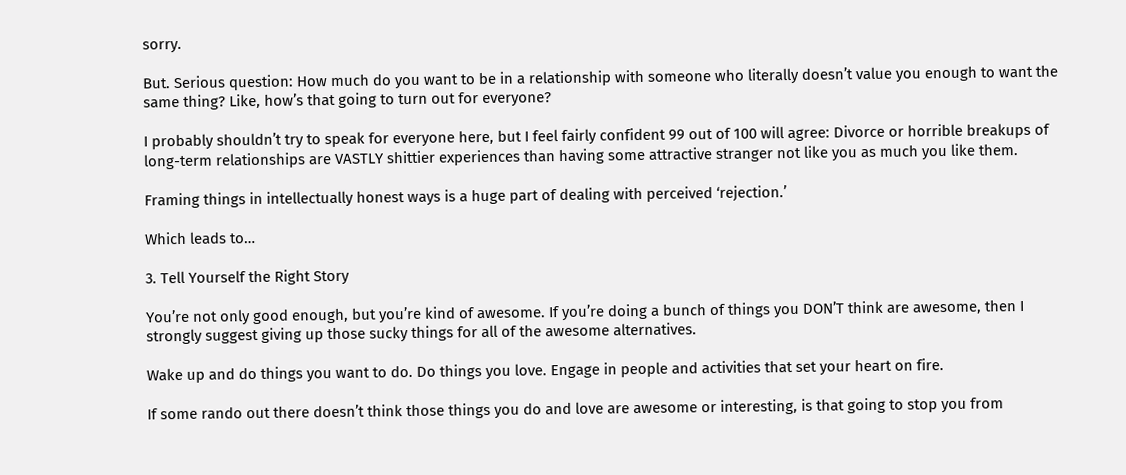sorry.

But. Serious question: How much do you want to be in a relationship with someone who literally doesn’t value you enough to want the same thing? Like, how’s that going to turn out for everyone?

I probably shouldn’t try to speak for everyone here, but I feel fairly confident 99 out of 100 will agree: Divorce or horrible breakups of long-term relationships are VASTLY shittier experiences than having some attractive stranger not like you as much you like them.

Framing things in intellectually honest ways is a huge part of dealing with perceived ‘rejection.’

Which leads to…

3. Tell Yourself the Right Story

You’re not only good enough, but you’re kind of awesome. If you’re doing a bunch of things you DON’T think are awesome, then I strongly suggest giving up those sucky things for all of the awesome alternatives.

Wake up and do things you want to do. Do things you love. Engage in people and activities that set your heart on fire.

If some rando out there doesn’t think those things you do and love are awesome or interesting, is that going to stop you from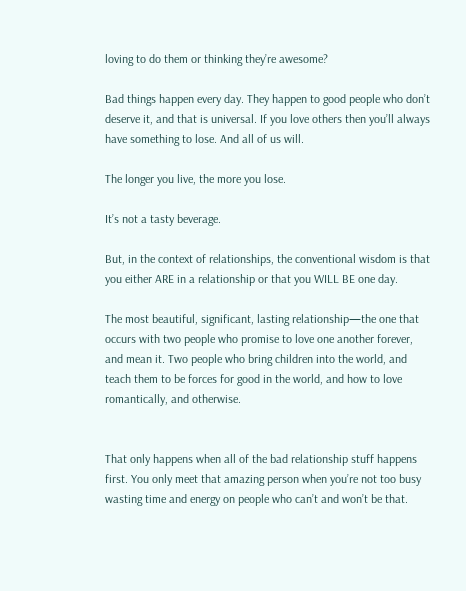loving to do them or thinking they’re awesome?

Bad things happen every day. They happen to good people who don’t deserve it, and that is universal. If you love others then you’ll always have something to lose. And all of us will.

The longer you live, the more you lose.

It’s not a tasty beverage.

But, in the context of relationships, the conventional wisdom is that you either ARE in a relationship or that you WILL BE one day.

The most beautiful, significant, lasting relationship—the one that occurs with two people who promise to love one another forever, and mean it. Two people who bring children into the world, and teach them to be forces for good in the world, and how to love romantically, and otherwise.


That only happens when all of the bad relationship stuff happens first. You only meet that amazing person when you’re not too busy wasting time and energy on people who can’t and won’t be that.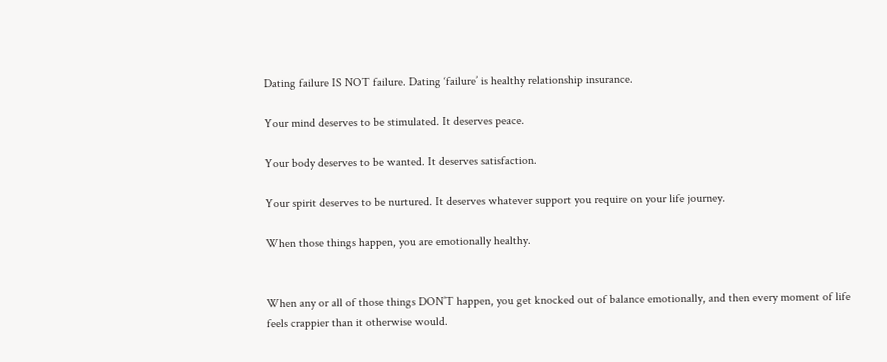Dating failure IS NOT failure. Dating ‘failure’ is healthy relationship insurance.

Your mind deserves to be stimulated. It deserves peace.

Your body deserves to be wanted. It deserves satisfaction.

Your spirit deserves to be nurtured. It deserves whatever support you require on your life journey.

When those things happen, you are emotionally healthy.


When any or all of those things DON’T happen, you get knocked out of balance emotionally, and then every moment of life feels crappier than it otherwise would.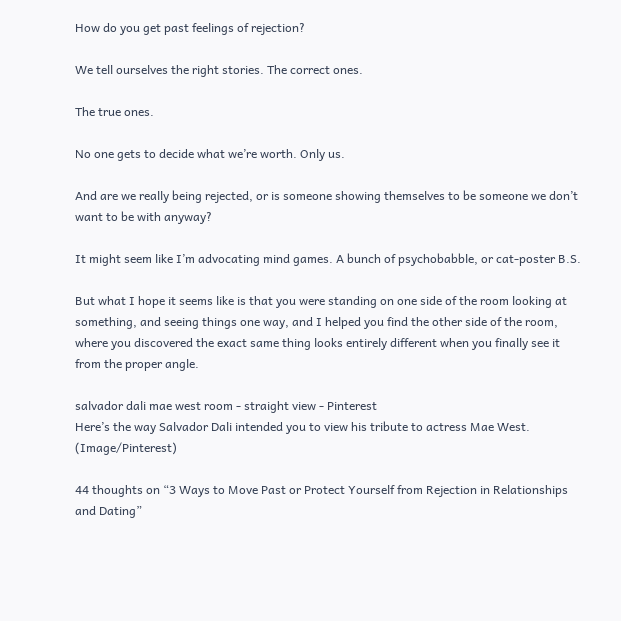How do you get past feelings of rejection?

We tell ourselves the right stories. The correct ones.

The true ones.

No one gets to decide what we’re worth. Only us.

And are we really being rejected, or is someone showing themselves to be someone we don’t want to be with anyway?

It might seem like I’m advocating mind games. A bunch of psychobabble, or cat-poster B.S.

But what I hope it seems like is that you were standing on one side of the room looking at something, and seeing things one way, and I helped you find the other side of the room, where you discovered the exact same thing looks entirely different when you finally see it from the proper angle.

salvador dali mae west room - straight view - Pinterest
Here’s the way Salvador Dali intended you to view his tribute to actress Mae West. (Image/Pinterest)

44 thoughts on “3 Ways to Move Past or Protect Yourself from Rejection in Relationships and Dating”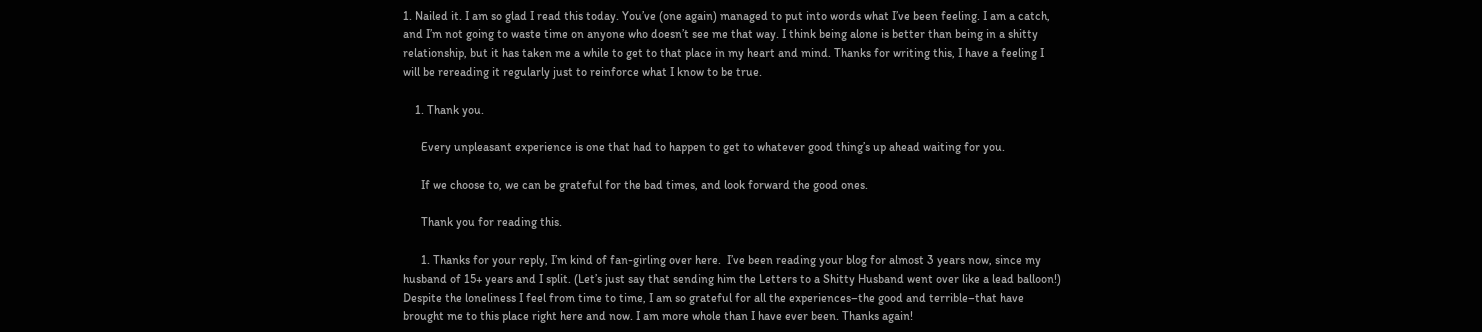1. Nailed it. I am so glad I read this today. You’ve (one again) managed to put into words what I’ve been feeling. I am a catch, and I’m not going to waste time on anyone who doesn’t see me that way. I think being alone is better than being in a shitty relationship, but it has taken me a while to get to that place in my heart and mind. Thanks for writing this, I have a feeling I will be rereading it regularly just to reinforce what I know to be true.

    1. Thank you.

      Every unpleasant experience is one that had to happen to get to whatever good thing’s up ahead waiting for you.

      If we choose to, we can be grateful for the bad times, and look forward the good ones.

      Thank you for reading this.

      1. Thanks for your reply, I’m kind of fan-girling over here.  I’ve been reading your blog for almost 3 years now, since my husband of 15+ years and I split. (Let’s just say that sending him the Letters to a Shitty Husband went over like a lead balloon!) Despite the loneliness I feel from time to time, I am so grateful for all the experiences–the good and terrible–that have brought me to this place right here and now. I am more whole than I have ever been. Thanks again!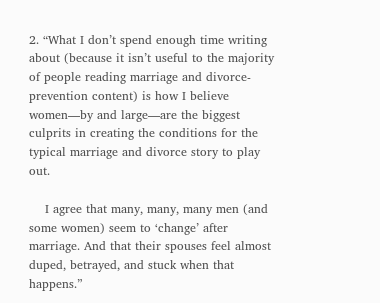2. “What I don’t spend enough time writing about (because it isn’t useful to the majority of people reading marriage and divorce-prevention content) is how I believe women—by and large—are the biggest culprits in creating the conditions for the typical marriage and divorce story to play out.

    I agree that many, many, many men (and some women) seem to ‘change’ after marriage. And that their spouses feel almost duped, betrayed, and stuck when that happens.”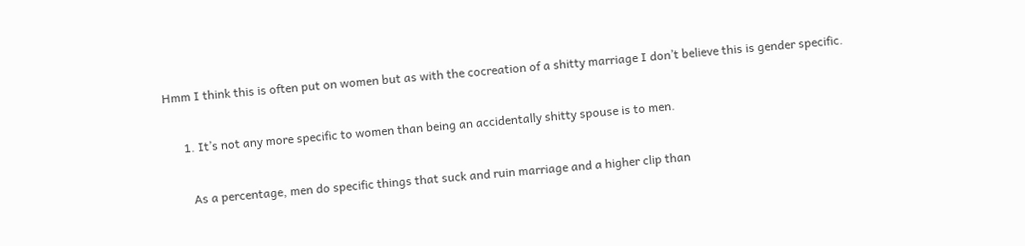Hmm I think this is often put on women but as with the cocreation of a shitty marriage I don’t believe this is gender specific.

      1. It’s not any more specific to women than being an accidentally shitty spouse is to men.

        As a percentage, men do specific things that suck and ruin marriage and a higher clip than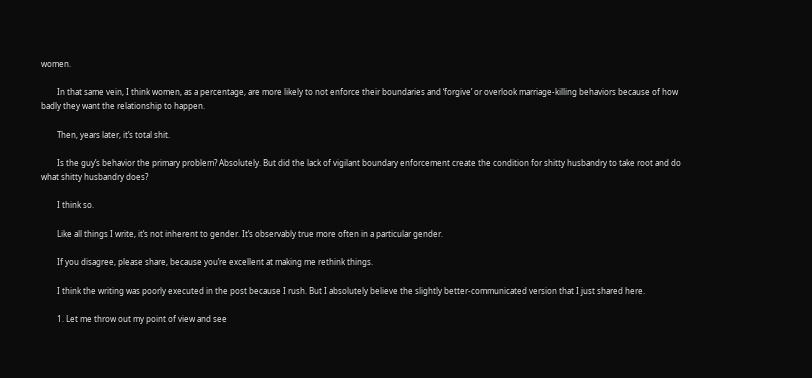women.

        In that same vein, I think women, as a percentage, are more likely to not enforce their boundaries and ‘forgive’ or overlook marriage-killing behaviors because of how badly they want the relationship to happen.

        Then, years later, it’s total shit.

        Is the guy’s behavior the primary problem? Absolutely. But did the lack of vigilant boundary enforcement create the condition for shitty husbandry to take root and do what shitty husbandry does?

        I think so.

        Like all things I write, it’s not inherent to gender. It’s observably true more often in a particular gender.

        If you disagree, please share, because you’re excellent at making me rethink things.

        I think the writing was poorly executed in the post because I rush. But I absolutely believe the slightly better-communicated version that I just shared here.

        1. Let me throw out my point of view and see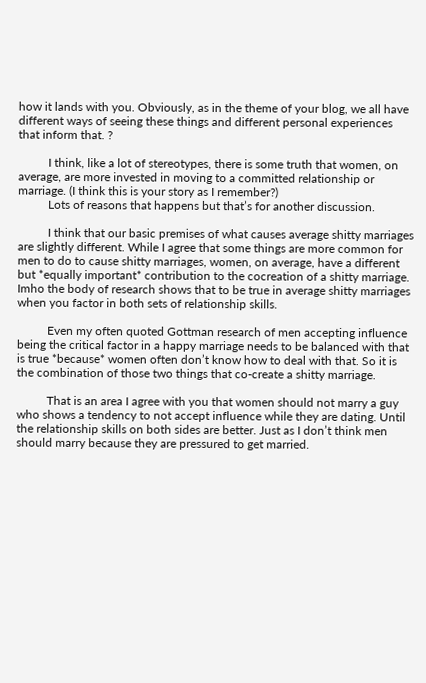how it lands with you. Obviously, as in the theme of your blog, we all have different ways of seeing these things and different personal experiences that inform that. ?

          I think, like a lot of stereotypes, there is some truth that women, on average, are more invested in moving to a committed relationship or marriage. (I think this is your story as I remember?)
          Lots of reasons that happens but that’s for another discussion.

          I think that our basic premises of what causes average shitty marriages are slightly different. While I agree that some things are more common for men to do to cause shitty marriages, women, on average, have a different but *equally important* contribution to the cocreation of a shitty marriage. Imho the body of research shows that to be true in average shitty marriages when you factor in both sets of relationship skills.

          Even my often quoted Gottman research of men accepting influence being the critical factor in a happy marriage needs to be balanced with that is true *because* women often don’t know how to deal with that. So it is the combination of those two things that co-create a shitty marriage.

          That is an area I agree with you that women should not marry a guy who shows a tendency to not accept influence while they are dating. Until the relationship skills on both sides are better. Just as I don’t think men should marry because they are pressured to get married.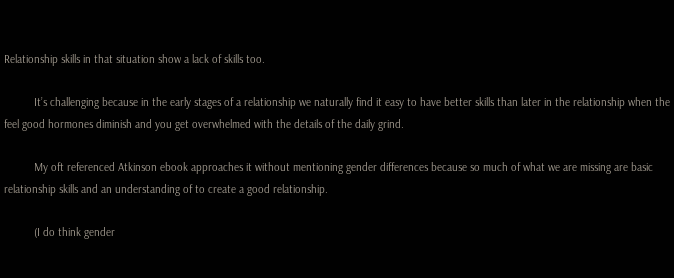Relationship skills in that situation show a lack of skills too.

          It’s challenging because in the early stages of a relationship we naturally find it easy to have better skills than later in the relationship when the feel good hormones diminish and you get overwhelmed with the details of the daily grind.

          My oft referenced Atkinson ebook approaches it without mentioning gender differences because so much of what we are missing are basic relationship skills and an understanding of to create a good relationship.

          (I do think gender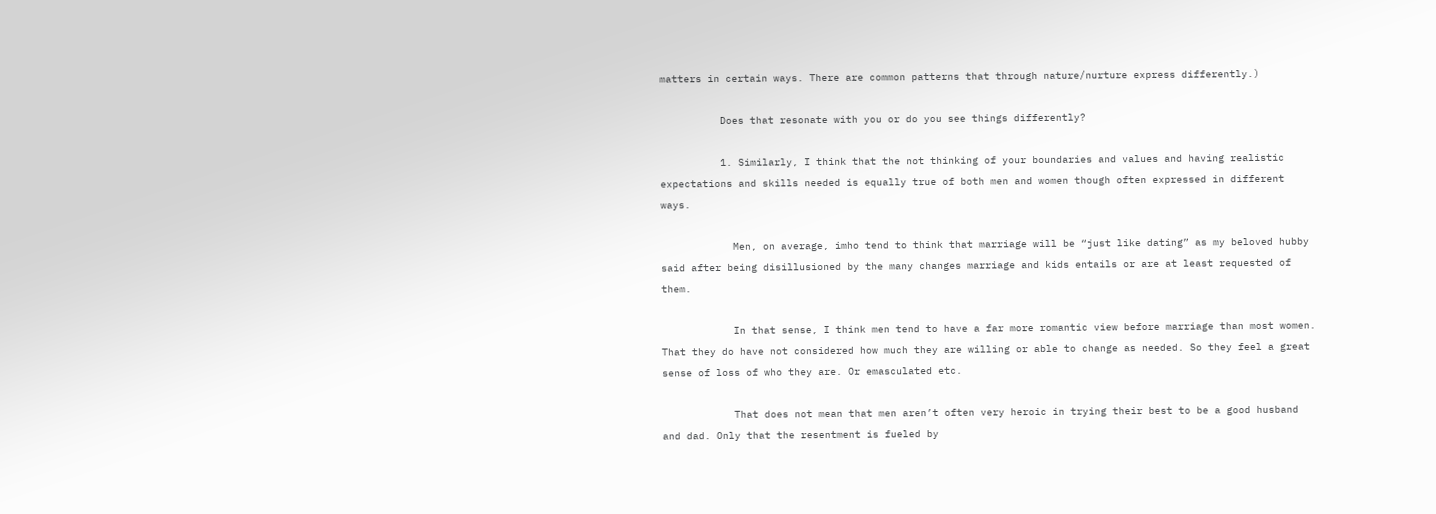matters in certain ways. There are common patterns that through nature/nurture express differently.)

          Does that resonate with you or do you see things differently?

          1. Similarly, I think that the not thinking of your boundaries and values and having realistic expectations and skills needed is equally true of both men and women though often expressed in different ways.

            Men, on average, imho tend to think that marriage will be “just like dating” as my beloved hubby said after being disillusioned by the many changes marriage and kids entails or are at least requested of them.

            In that sense, I think men tend to have a far more romantic view before marriage than most women. That they do have not considered how much they are willing or able to change as needed. So they feel a great sense of loss of who they are. Or emasculated etc.

            That does not mean that men aren’t often very heroic in trying their best to be a good husband and dad. Only that the resentment is fueled by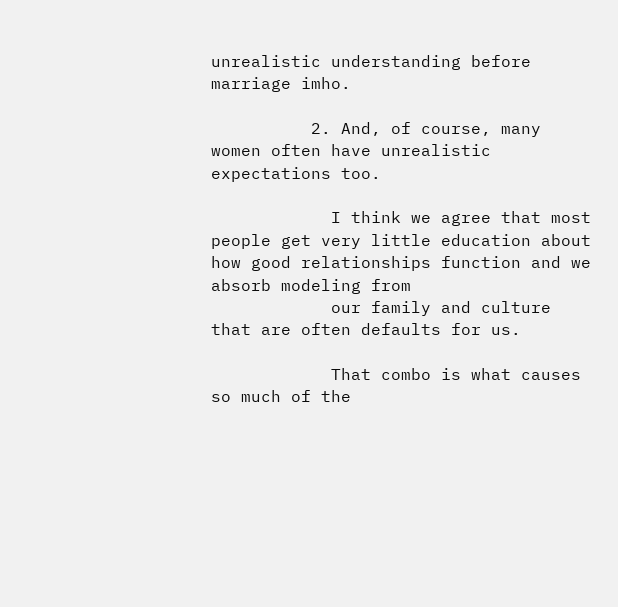unrealistic understanding before marriage imho.

          2. And, of course, many women often have unrealistic expectations too.

            I think we agree that most people get very little education about how good relationships function and we absorb modeling from
            our family and culture that are often defaults for us.

            That combo is what causes so much of the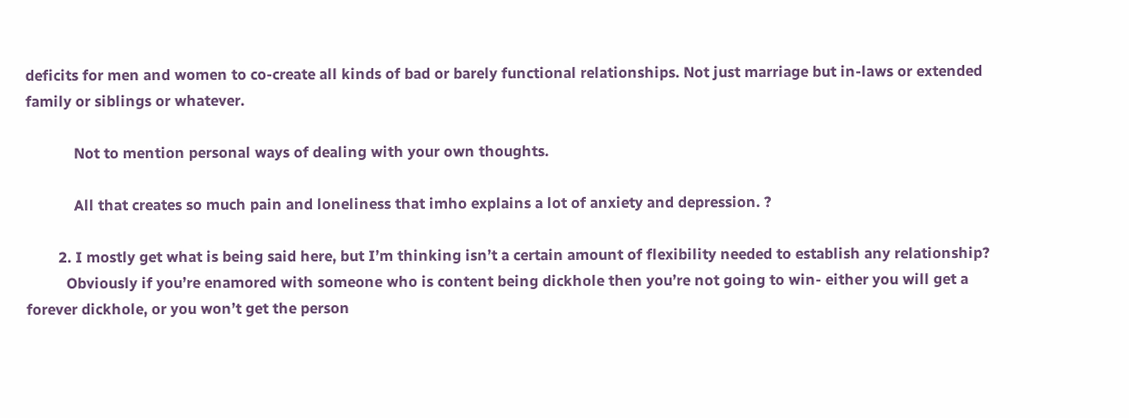deficits for men and women to co-create all kinds of bad or barely functional relationships. Not just marriage but in-laws or extended family or siblings or whatever.

            Not to mention personal ways of dealing with your own thoughts.

            All that creates so much pain and loneliness that imho explains a lot of anxiety and depression. ?

        2. I mostly get what is being said here, but I’m thinking isn’t a certain amount of flexibility needed to establish any relationship?
          Obviously if you’re enamored with someone who is content being dickhole then you’re not going to win- either you will get a forever dickhole, or you won’t get the person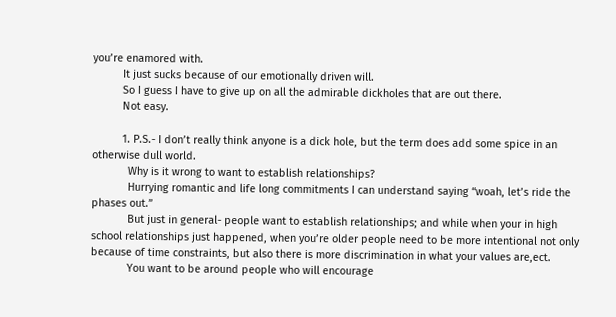you’re enamored with.
          It just sucks because of our emotionally driven will.
          So I guess I have to give up on all the admirable dickholes that are out there.
          Not easy.

          1. P.S.- I don’t really think anyone is a dick hole, but the term does add some spice in an otherwise dull world.
            Why is it wrong to want to establish relationships?
            Hurrying romantic and life long commitments I can understand saying “woah, let’s ride the phases out.”
            But just in general- people want to establish relationships; and while when your in high school relationships just happened, when you’re older people need to be more intentional not only because of time constraints, but also there is more discrimination in what your values are,ect.
            You want to be around people who will encourage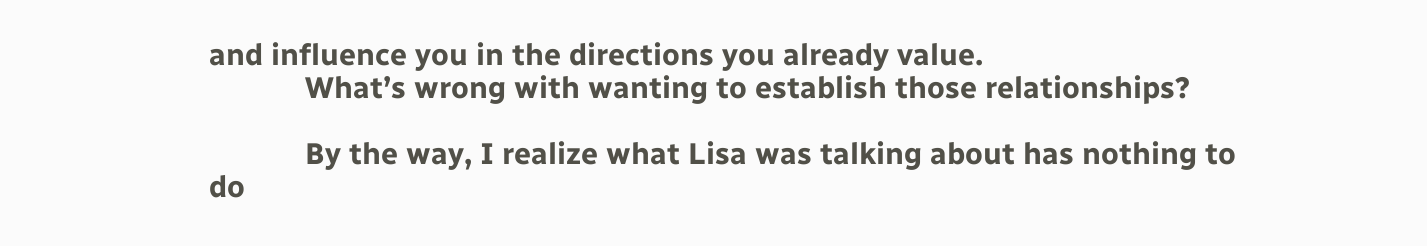and influence you in the directions you already value.
            What’s wrong with wanting to establish those relationships?

            By the way, I realize what Lisa was talking about has nothing to do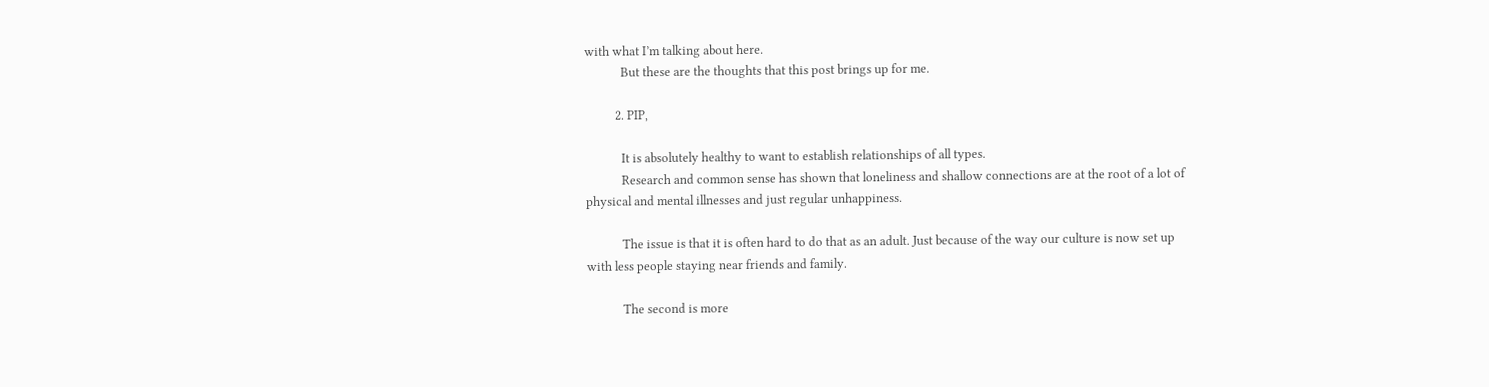with what I’m talking about here.
            But these are the thoughts that this post brings up for me.

          2. PIP,

            It is absolutely healthy to want to establish relationships of all types.
            Research and common sense has shown that loneliness and shallow connections are at the root of a lot of physical and mental illnesses and just regular unhappiness.

            The issue is that it is often hard to do that as an adult. Just because of the way our culture is now set up with less people staying near friends and family.

            The second is more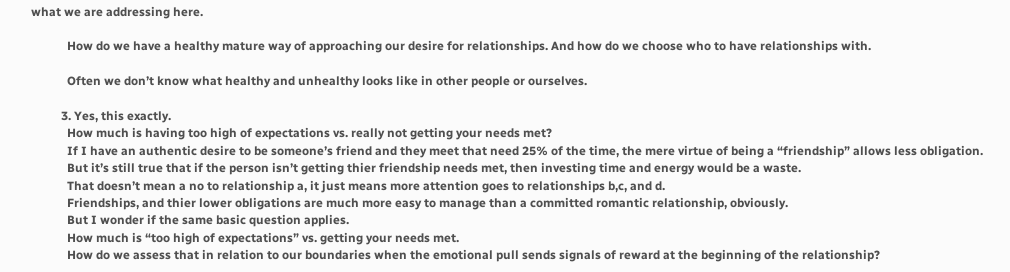what we are addressing here.

            How do we have a healthy mature way of approaching our desire for relationships. And how do we choose who to have relationships with.

            Often we don’t know what healthy and unhealthy looks like in other people or ourselves.

          3. Yes, this exactly.
            How much is having too high of expectations vs. really not getting your needs met?
            If I have an authentic desire to be someone’s friend and they meet that need 25% of the time, the mere virtue of being a “friendship” allows less obligation.
            But it’s still true that if the person isn’t getting thier friendship needs met, then investing time and energy would be a waste.
            That doesn’t mean a no to relationship a, it just means more attention goes to relationships b,c, and d.
            Friendships, and thier lower obligations are much more easy to manage than a committed romantic relationship, obviously.
            But I wonder if the same basic question applies.
            How much is “too high of expectations” vs. getting your needs met.
            How do we assess that in relation to our boundaries when the emotional pull sends signals of reward at the beginning of the relationship?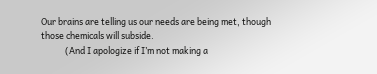Our brains are telling us our needs are being met, though those chemicals will subside.
            (And I apologize if I’m not making a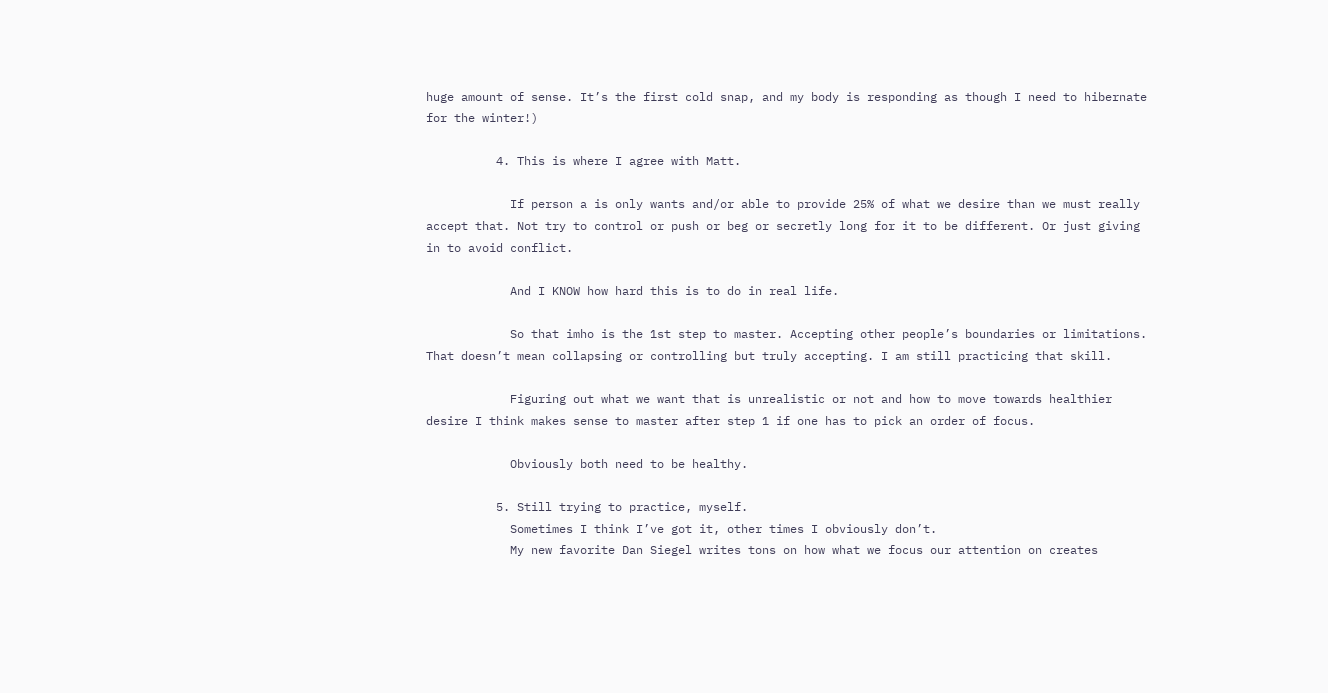huge amount of sense. It’s the first cold snap, and my body is responding as though I need to hibernate for the winter!)

          4. This is where I agree with Matt.

            If person a is only wants and/or able to provide 25% of what we desire than we must really accept that. Not try to control or push or beg or secretly long for it to be different. Or just giving in to avoid conflict.

            And I KNOW how hard this is to do in real life.

            So that imho is the 1st step to master. Accepting other people’s boundaries or limitations. That doesn’t mean collapsing or controlling but truly accepting. I am still practicing that skill.

            Figuring out what we want that is unrealistic or not and how to move towards healthier desire I think makes sense to master after step 1 if one has to pick an order of focus.

            Obviously both need to be healthy.

          5. Still trying to practice, myself.
            Sometimes I think I’ve got it, other times I obviously don’t.
            My new favorite Dan Siegel writes tons on how what we focus our attention on creates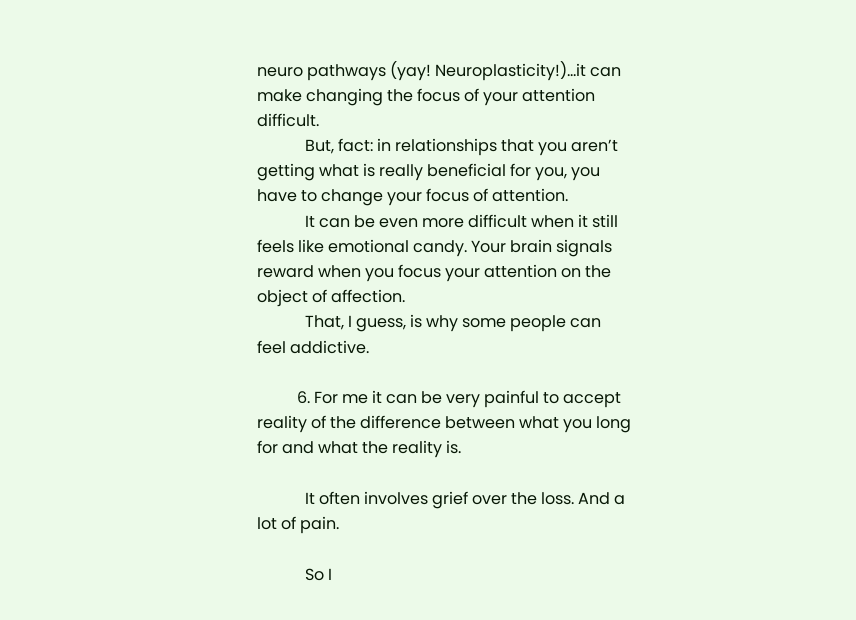neuro pathways (yay! Neuroplasticity!)…it can make changing the focus of your attention difficult.
            But, fact: in relationships that you aren’t getting what is really beneficial for you, you have to change your focus of attention.
            It can be even more difficult when it still feels like emotional candy. Your brain signals reward when you focus your attention on the object of affection.
            That, I guess, is why some people can feel addictive.

          6. For me it can be very painful to accept reality of the difference between what you long for and what the reality is.

            It often involves grief over the loss. And a lot of pain.

            So I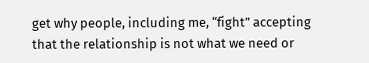get why people, including me, “fight” accepting that the relationship is not what we need or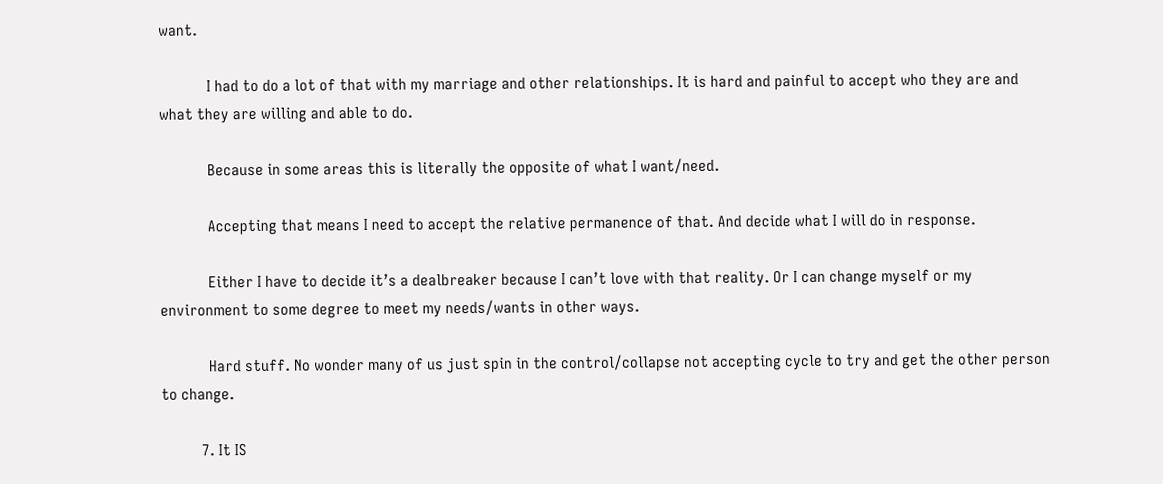want.

            I had to do a lot of that with my marriage and other relationships. It is hard and painful to accept who they are and what they are willing and able to do.

            Because in some areas this is literally the opposite of what I want/need.

            Accepting that means I need to accept the relative permanence of that. And decide what I will do in response.

            Either I have to decide it’s a dealbreaker because I can’t love with that reality. Or I can change myself or my environment to some degree to meet my needs/wants in other ways.

            Hard stuff. No wonder many of us just spin in the control/collapse not accepting cycle to try and get the other person to change.

          7. It IS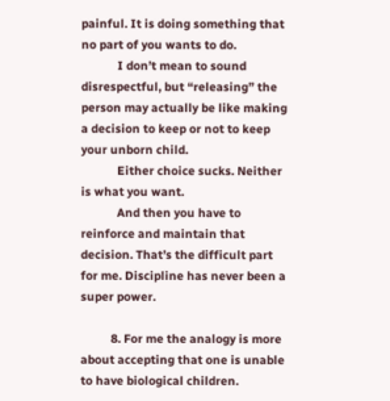painful. It is doing something that no part of you wants to do.
            I don’t mean to sound disrespectful, but “releasing” the person may actually be like making a decision to keep or not to keep your unborn child.
            Either choice sucks. Neither is what you want.
            And then you have to reinforce and maintain that decision. That’s the difficult part for me. Discipline has never been a super power.

          8. For me the analogy is more about accepting that one is unable to have biological children.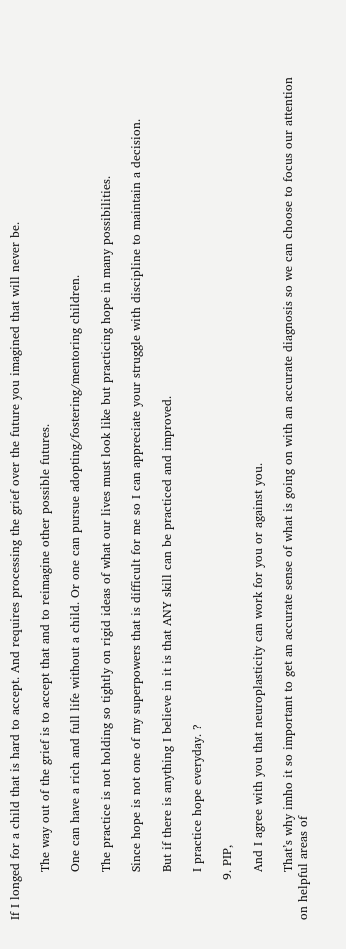If I longed for a child that is hard to accept. And requires processing the grief over the future you imagined that will never be.

            The way out of the grief is to accept that and to reimagine other possible futures.

            One can have a rich and full life without a child. Or one can pursue adopting/fostering/mentoring children.

            The practice is not holding so tightly on rigid ideas of what our lives must look like but practicing hope in many possibilities.

            Since hope is not one of my superpowers that is difficult for me so I can appreciate your struggle with discipline to maintain a decision.

            But if there is anything I believe in it is that ANY skill can be practiced and improved.

            I practice hope everyday. ?

          9. PIP,

            And I agree with you that neuroplasticity can work for you or against you.

            That’s why imho it so important to get an accurate sense of what is going on with an accurate diagnosis so we can choose to focus our attention on helpful areas of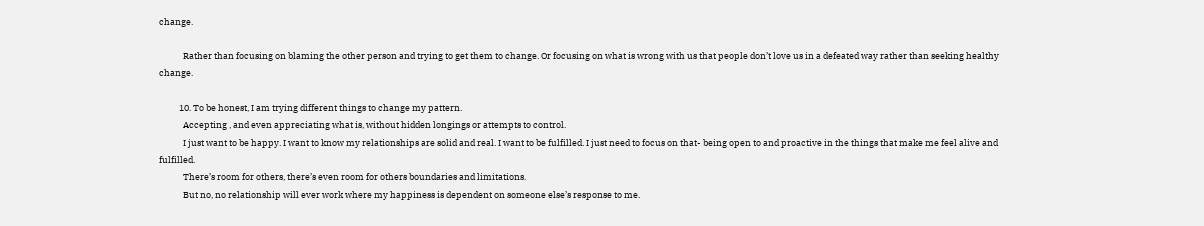change.

            Rather than focusing on blaming the other person and trying to get them to change. Or focusing on what is wrong with us that people don’t love us in a defeated way rather than seeking healthy change.

          10. To be honest, I am trying different things to change my pattern.
            Accepting , and even appreciating what is, without hidden longings or attempts to control.
            I just want to be happy. I want to know my relationships are solid and real. I want to be fulfilled. I just need to focus on that- being open to and proactive in the things that make me feel alive and fulfilled.
            There’s room for others, there’s even room for others boundaries and limitations.
            But no, no relationship will ever work where my happiness is dependent on someone else’s response to me.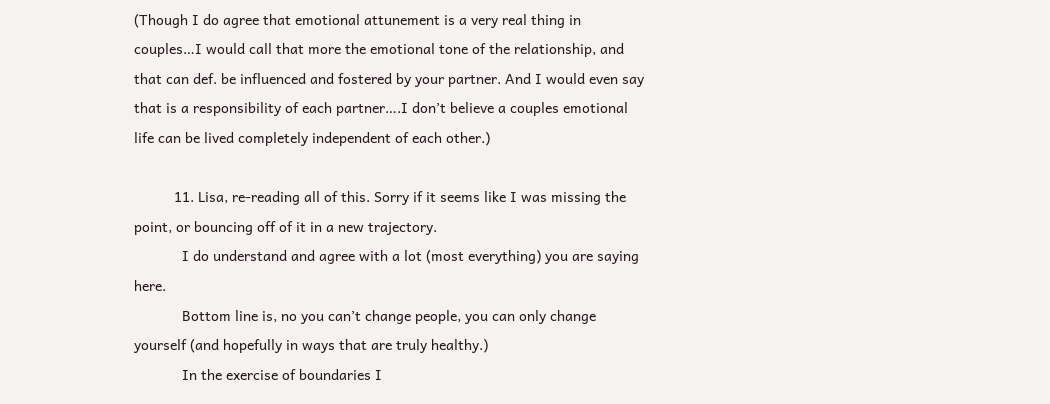(Though I do agree that emotional attunement is a very real thing in couples…I would call that more the emotional tone of the relationship, and that can def. be influenced and fostered by your partner. And I would even say that is a responsibility of each partner….I don’t believe a couples emotional life can be lived completely independent of each other.)

          11. Lisa, re-reading all of this. Sorry if it seems like I was missing the point, or bouncing off of it in a new trajectory.
            I do understand and agree with a lot (most everything) you are saying here.
            Bottom line is, no you can’t change people, you can only change yourself (and hopefully in ways that are truly healthy.)
            In the exercise of boundaries I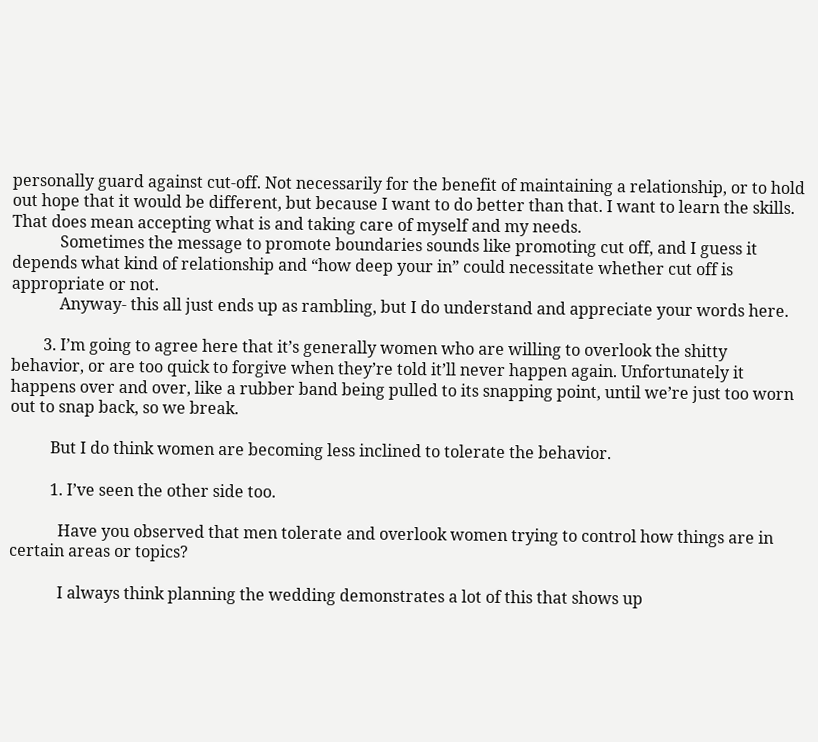personally guard against cut-off. Not necessarily for the benefit of maintaining a relationship, or to hold out hope that it would be different, but because I want to do better than that. I want to learn the skills. That does mean accepting what is and taking care of myself and my needs.
            Sometimes the message to promote boundaries sounds like promoting cut off, and I guess it depends what kind of relationship and “how deep your in” could necessitate whether cut off is appropriate or not.
            Anyway- this all just ends up as rambling, but I do understand and appreciate your words here.

        3. I’m going to agree here that it’s generally women who are willing to overlook the shitty behavior, or are too quick to forgive when they’re told it’ll never happen again. Unfortunately it happens over and over, like a rubber band being pulled to its snapping point, until we’re just too worn out to snap back, so we break.

          But I do think women are becoming less inclined to tolerate the behavior.

          1. I’ve seen the other side too.

            Have you observed that men tolerate and overlook women trying to control how things are in certain areas or topics?

            I always think planning the wedding demonstrates a lot of this that shows up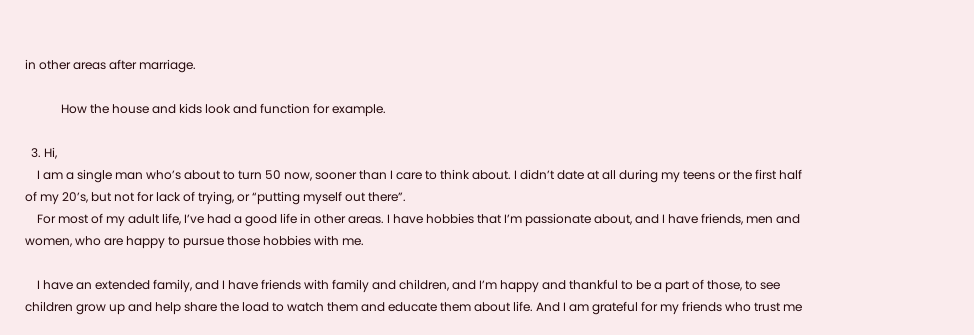in other areas after marriage.

            How the house and kids look and function for example.

  3. Hi,
    I am a single man who’s about to turn 50 now, sooner than I care to think about. I didn’t date at all during my teens or the first half of my 20’s, but not for lack of trying, or “putting myself out there”.
    For most of my adult life, I’ve had a good life in other areas. I have hobbies that I’m passionate about, and I have friends, men and women, who are happy to pursue those hobbies with me.

    I have an extended family, and I have friends with family and children, and I’m happy and thankful to be a part of those, to see children grow up and help share the load to watch them and educate them about life. And I am grateful for my friends who trust me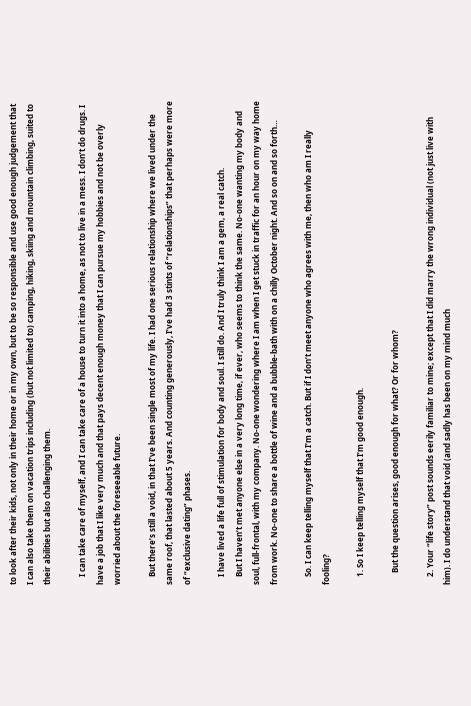to look after their kids, not only in their home or in my own, but to be so responsible and use good enough judgement that I can also take them on vacation trips including (but not limited to) camping, hiking, skiing and mountain climbing, suited to their abilities but also challenging them.

    I can take care of myself, and I can take care of a house to turn it into a home, as not to live in a mess. I don’t do drugs. I have a job that I like very much and that pays decent enough money that I can pursue my hobbies and not be overly worried about the foreseeable future.

    But there’s still a void, in that I’ve been single most of my life. I had one serious relationship where we lived under the same roof, that lasted about 5 years. And counting generously, I’ve had 3 stints of “relationships” that perhaps were more of “exclusive dating” phases.

    I have lived a life full of stimulation for body and soul. I still do. And I truly think I am a gem, a real catch.
    But I haven’t met anyone else in a very long time, if ever, who seems to think the same. No-one wanting my body and soul, full-frontal, with my company. No-one wondering where I am when I get stuck in traffic for an hour on my way home from work. No-one to share a bottle of wine and a bubble-bath with on a chilly October night. And so on and so forth…

    So. I can keep telling myself that I’m a catch. But if I don’t meet anyone who agrees with me, then who am I really fooling?

    1. So I keep telling myself that I’m good enough.

      But the question arises, good enough for what? Or for whom?

    2. Your “life story” post sounds eerily familiar to mine; except that I did marry the wrong individual (not just live with him). I do understand that void (and sadly has been on my mind much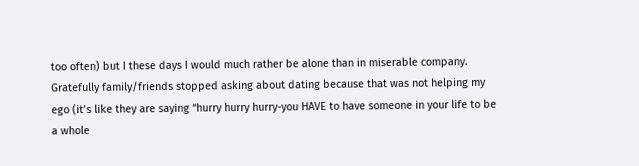too often) but I these days I would much rather be alone than in miserable company. Gratefully family/friends stopped asking about dating because that was not helping my ego (it’s like they are saying “hurry hurry hurry-you HAVE to have someone in your life to be a whole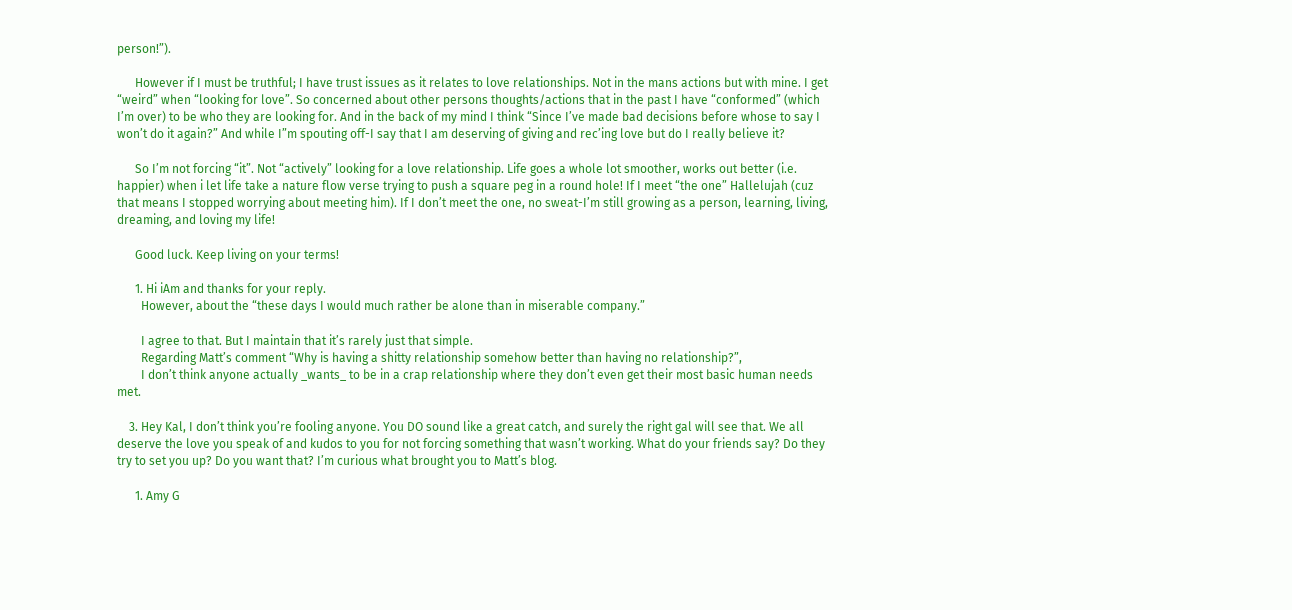person!”).

      However if I must be truthful; I have trust issues as it relates to love relationships. Not in the mans actions but with mine. I get “weird” when “looking for love”. So concerned about other persons thoughts/actions that in the past I have “conformed” (which I’m over) to be who they are looking for. And in the back of my mind I think “Since I’ve made bad decisions before whose to say I won’t do it again?” And while I”m spouting off-I say that I am deserving of giving and rec’ing love but do I really believe it?

      So I’m not forcing “it”. Not “actively” looking for a love relationship. Life goes a whole lot smoother, works out better (i.e. happier) when i let life take a nature flow verse trying to push a square peg in a round hole! If I meet “the one” Hallelujah (cuz that means I stopped worrying about meeting him). If I don’t meet the one, no sweat-I’m still growing as a person, learning, living, dreaming, and loving my life!

      Good luck. Keep living on your terms!

      1. Hi iAm and thanks for your reply.
        However, about the “these days I would much rather be alone than in miserable company.”

        I agree to that. But I maintain that it’s rarely just that simple.
        Regarding Matt’s comment “Why is having a shitty relationship somehow better than having no relationship?”,
        I don’t think anyone actually _wants_ to be in a crap relationship where they don’t even get their most basic human needs met.

    3. Hey Kal, I don’t think you’re fooling anyone. You DO sound like a great catch, and surely the right gal will see that. We all deserve the love you speak of and kudos to you for not forcing something that wasn’t working. What do your friends say? Do they try to set you up? Do you want that? I’m curious what brought you to Matt’s blog.

      1. Amy G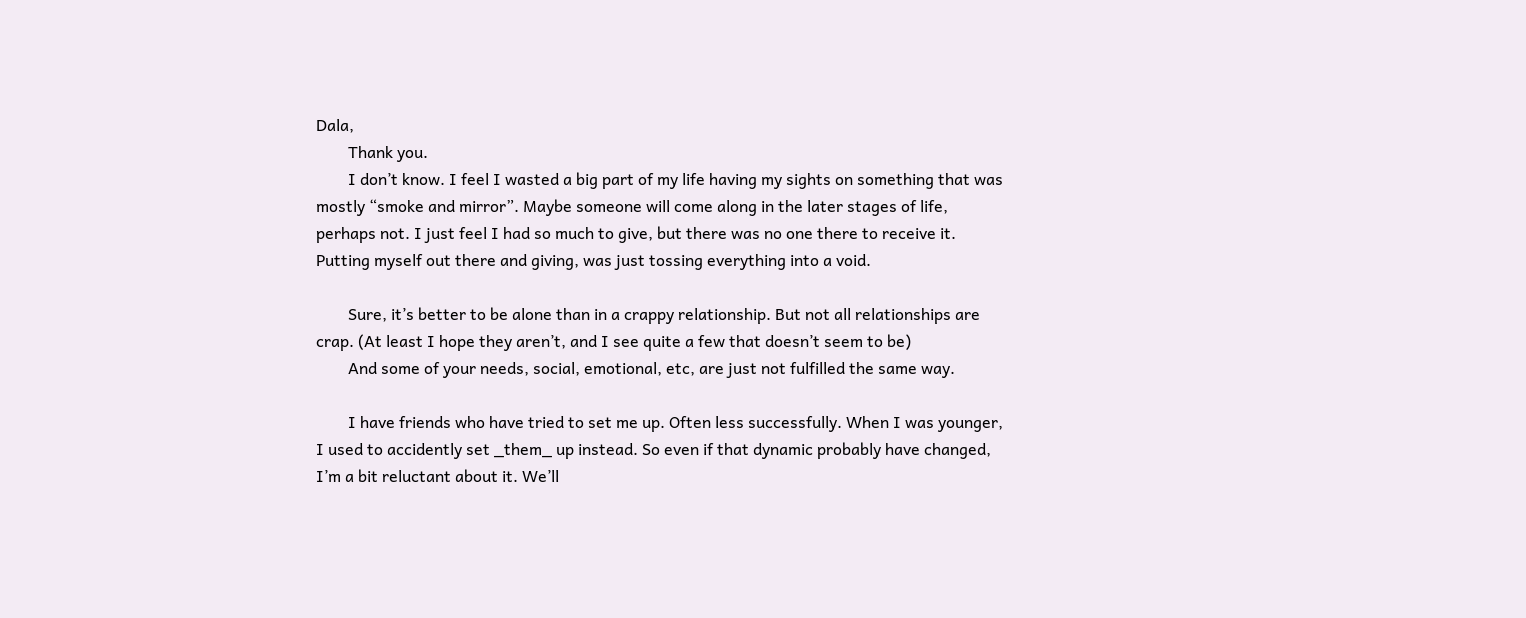Dala,
        Thank you.
        I don’t know. I feel I wasted a big part of my life having my sights on something that was mostly “smoke and mirror”. Maybe someone will come along in the later stages of life, perhaps not. I just feel I had so much to give, but there was no one there to receive it. Putting myself out there and giving, was just tossing everything into a void.

        Sure, it’s better to be alone than in a crappy relationship. But not all relationships are crap. (At least I hope they aren’t, and I see quite a few that doesn’t seem to be)
        And some of your needs, social, emotional, etc, are just not fulfilled the same way.

        I have friends who have tried to set me up. Often less successfully. When I was younger, I used to accidently set _them_ up instead. So even if that dynamic probably have changed, I’m a bit reluctant about it. We’ll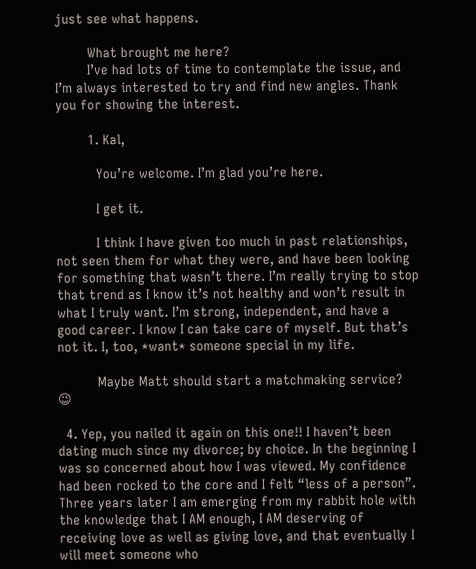just see what happens.

        What brought me here?
        I’ve had lots of time to contemplate the issue, and I’m always interested to try and find new angles. Thank you for showing the interest.

        1. Kal,

          You’re welcome. I’m glad you’re here.

          I get it.

          I think I have given too much in past relationships, not seen them for what they were, and have been looking for something that wasn’t there. I’m really trying to stop that trend as I know it’s not healthy and won’t result in what I truly want. I’m strong, independent, and have a good career. I know I can take care of myself. But that’s not it. I, too, *want* someone special in my life.

          Maybe Matt should start a matchmaking service? 😉

  4. Yep, you nailed it again on this one!! I haven’t been dating much since my divorce; by choice. In the beginning I was so concerned about how I was viewed. My confidence had been rocked to the core and I felt “less of a person”. Three years later I am emerging from my rabbit hole with the knowledge that I AM enough, I AM deserving of receiving love as well as giving love, and that eventually I will meet someone who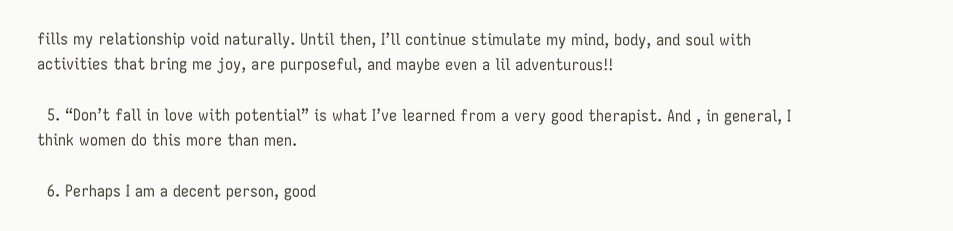fills my relationship void naturally. Until then, I’ll continue stimulate my mind, body, and soul with activities that bring me joy, are purposeful, and maybe even a lil adventurous!!

  5. “Don’t fall in love with potential” is what I’ve learned from a very good therapist. And , in general, I think women do this more than men.

  6. Perhaps I am a decent person, good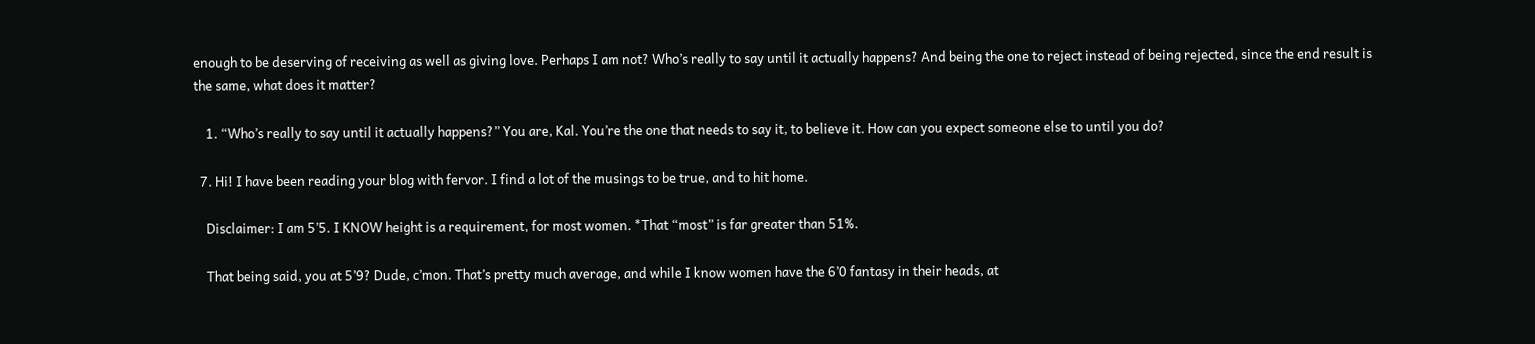enough to be deserving of receiving as well as giving love. Perhaps I am not? Who’s really to say until it actually happens? And being the one to reject instead of being rejected, since the end result is the same, what does it matter?

    1. “Who’s really to say until it actually happens?” You are, Kal. You’re the one that needs to say it, to believe it. How can you expect someone else to until you do?

  7. Hi! I have been reading your blog with fervor. I find a lot of the musings to be true, and to hit home.

    Disclaimer: I am 5’5. I KNOW height is a requirement, for most women. *That “most” is far greater than 51%.

    That being said, you at 5’9? Dude, c’mon. That’s pretty much average, and while I know women have the 6’0 fantasy in their heads, at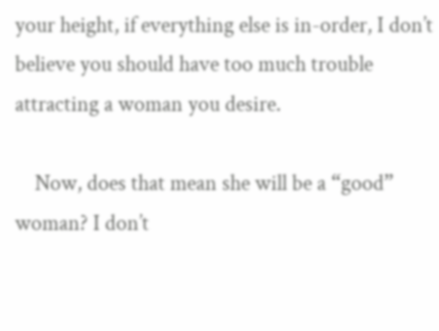your height, if everything else is in-order, I don’t believe you should have too much trouble attracting a woman you desire.

    Now, does that mean she will be a “good” woman? I don’t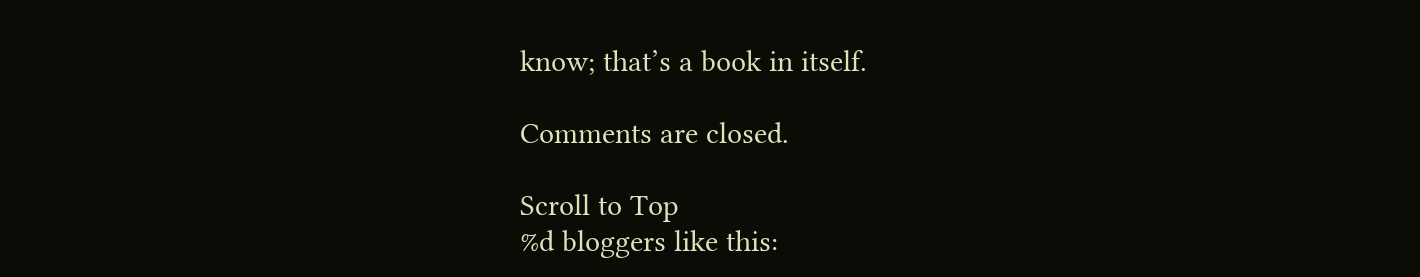know; that’s a book in itself.

Comments are closed.

Scroll to Top
%d bloggers like this: